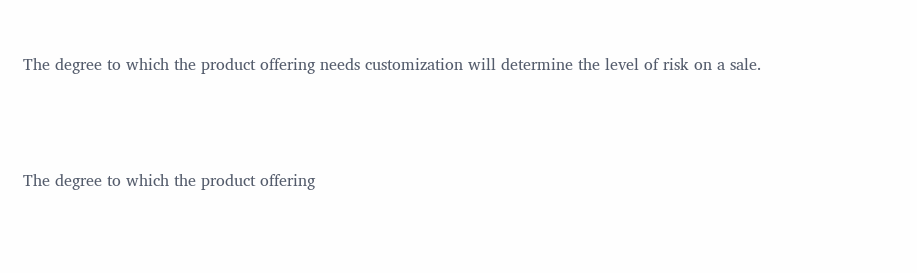The degree to which the product offering needs customization will determine the level of risk on a sale.



The degree to which the product offering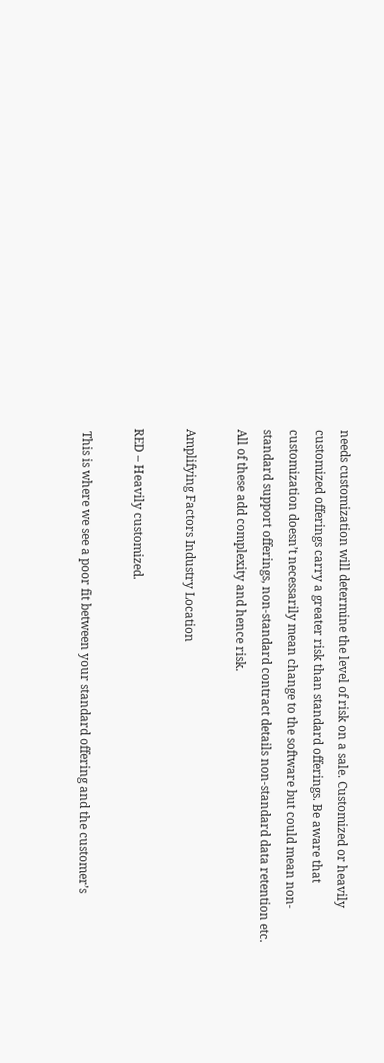needs customization will determine the level of risk on a sale. Customized or heavily customized offerings carry a greater risk than standard offerings. Be aware that customization doesn’t necessarily mean change to the software but could mean non-standard support offerings, non-standard contract details non-standard data retention etc. All of these add complexity and hence risk.

Amplifying Factors Industry Location

RED – Heavily customized.

 This is where we see a poor fit between your standard offering and the customer’s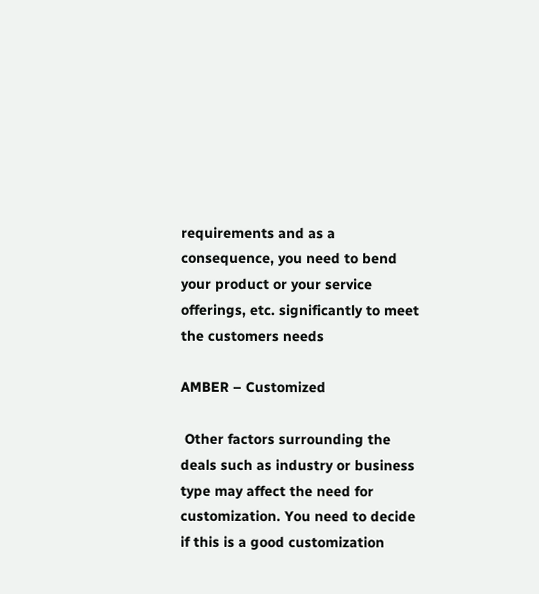requirements and as a consequence, you need to bend your product or your service offerings, etc. significantly to meet the customers needs

AMBER – Customized

 Other factors surrounding the deals such as industry or business type may affect the need for customization. You need to decide if this is a good customization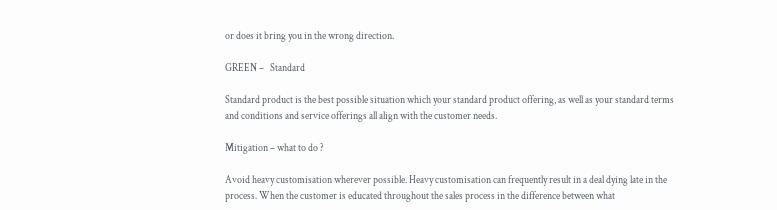or does it bring you in the wrong direction.

GREEN –   Standard

Standard product is the best possible situation which your standard product offering, as well as your standard terms and conditions and service offerings all align with the customer needs.

Mitigation – what to do ?

Avoid heavy customisation wherever possible. Heavy customisation can frequently result in a deal dying late in the process. When the customer is educated throughout the sales process in the difference between what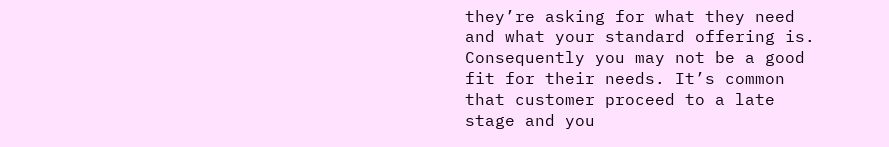they’re asking for what they need and what your standard offering is. Consequently you may not be a good fit for their needs. It’s common that customer proceed to a late stage and you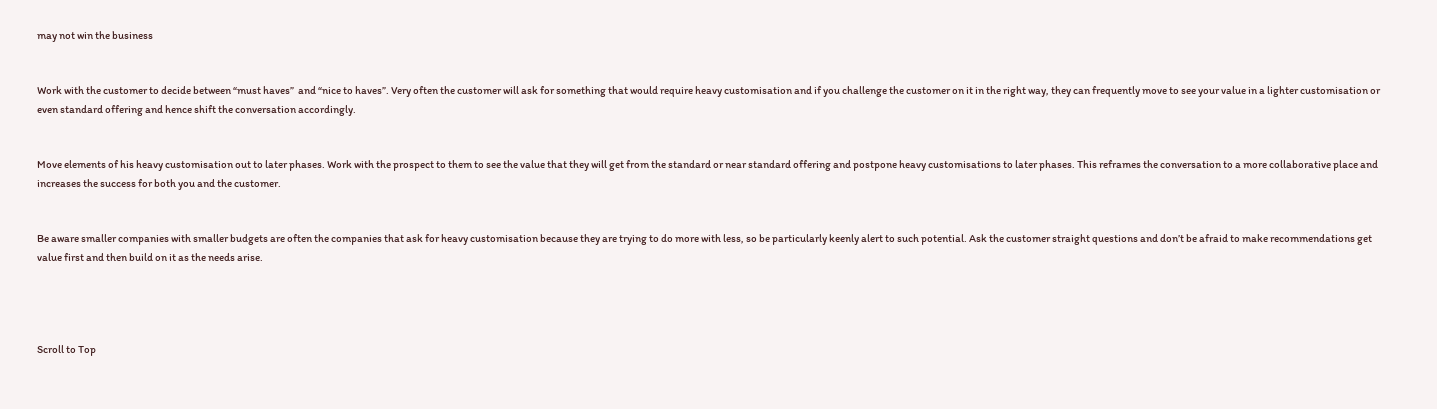may not win the business


Work with the customer to decide between “must haves”  and “nice to haves”. Very often the customer will ask for something that would require heavy customisation and if you challenge the customer on it in the right way, they can frequently move to see your value in a lighter customisation or even standard offering and hence shift the conversation accordingly.


Move elements of his heavy customisation out to later phases. Work with the prospect to them to see the value that they will get from the standard or near standard offering and postpone heavy customisations to later phases. This reframes the conversation to a more collaborative place and increases the success for both you and the customer.


Be aware smaller companies with smaller budgets are often the companies that ask for heavy customisation because they are trying to do more with less, so be particularly keenly alert to such potential. Ask the customer straight questions and don’t be afraid to make recommendations get value first and then build on it as the needs arise.




Scroll to Top